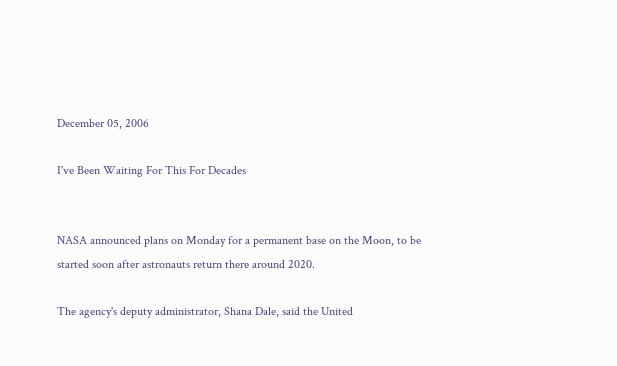December 05, 2006

I've Been Waiting For This For Decades


NASA announced plans on Monday for a permanent base on the Moon, to be started soon after astronauts return there around 2020.

The agency's deputy administrator, Shana Dale, said the United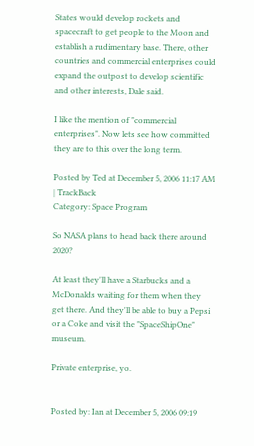States would develop rockets and spacecraft to get people to the Moon and establish a rudimentary base. There, other countries and commercial enterprises could expand the outpost to develop scientific and other interests, Dale said.

I like the mention of "commercial enterprises". Now lets see how committed they are to this over the long term.

Posted by Ted at December 5, 2006 11:17 AM | TrackBack
Category: Space Program

So NASA plans to head back there around 2020?

At least they'll have a Starbucks and a McDonalds waiting for them when they get there. And they'll be able to buy a Pepsi or a Coke and visit the "SpaceShipOne" museum.

Private enterprise, yo.


Posted by: Ian at December 5, 2006 09:19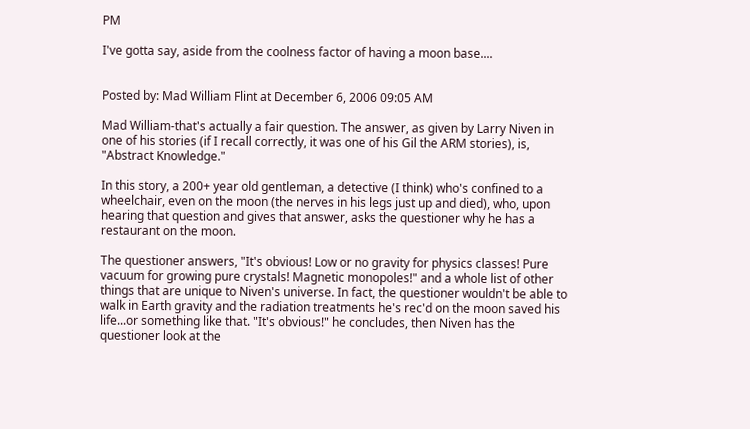PM

I've gotta say, aside from the coolness factor of having a moon base....


Posted by: Mad William Flint at December 6, 2006 09:05 AM

Mad William-that's actually a fair question. The answer, as given by Larry Niven in one of his stories (if I recall correctly, it was one of his Gil the ARM stories), is, "Abstract Knowledge."

In this story, a 200+ year old gentleman, a detective (I think) who's confined to a wheelchair, even on the moon (the nerves in his legs just up and died), who, upon hearing that question and gives that answer, asks the questioner why he has a restaurant on the moon.

The questioner answers, "It's obvious! Low or no gravity for physics classes! Pure vacuum for growing pure crystals! Magnetic monopoles!" and a whole list of other things that are unique to Niven's universe. In fact, the questioner wouldn't be able to walk in Earth gravity and the radiation treatments he's rec'd on the moon saved his life...or something like that. "It's obvious!" he concludes, then Niven has the questioner look at the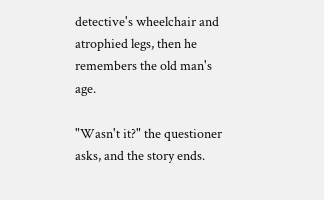detective's wheelchair and atrophied legs, then he remembers the old man's age.

"Wasn't it?" the questioner asks, and the story ends.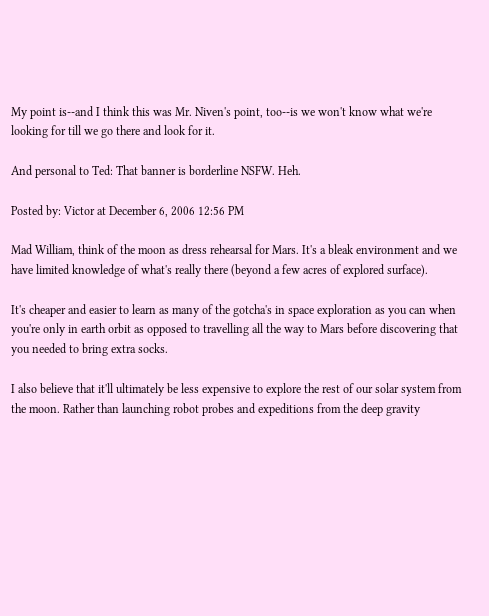My point is--and I think this was Mr. Niven's point, too--is we won't know what we're looking for till we go there and look for it.

And personal to Ted: That banner is borderline NSFW. Heh.

Posted by: Victor at December 6, 2006 12:56 PM

Mad William, think of the moon as dress rehearsal for Mars. It's a bleak environment and we have limited knowledge of what's really there (beyond a few acres of explored surface).

It's cheaper and easier to learn as many of the gotcha's in space exploration as you can when you're only in earth orbit as opposed to travelling all the way to Mars before discovering that you needed to bring extra socks.

I also believe that it'll ultimately be less expensive to explore the rest of our solar system from the moon. Rather than launching robot probes and expeditions from the deep gravity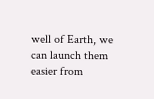well of Earth, we can launch them easier from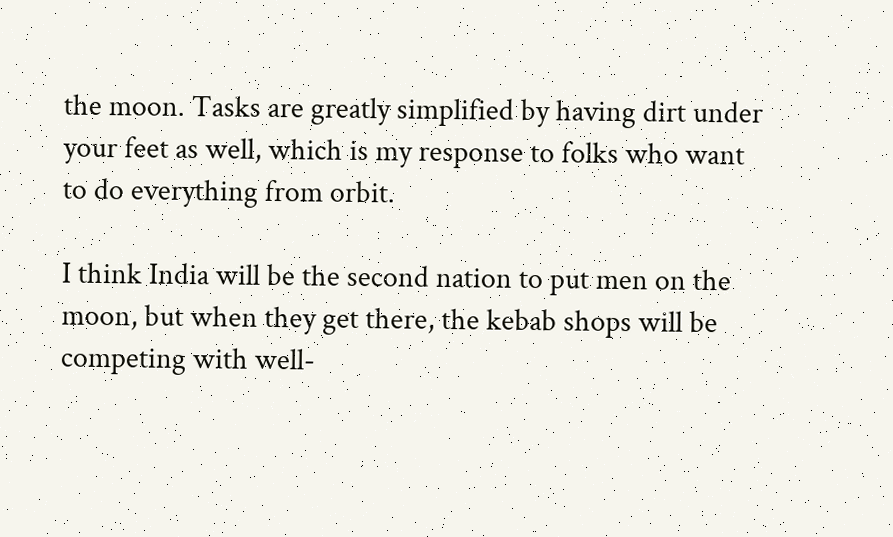the moon. Tasks are greatly simplified by having dirt under your feet as well, which is my response to folks who want to do everything from orbit.

I think India will be the second nation to put men on the moon, but when they get there, the kebab shops will be competing with well-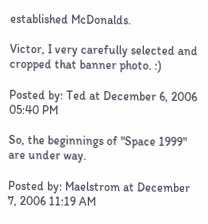established McDonalds.

Victor, I very carefully selected and cropped that banner photo. :)

Posted by: Ted at December 6, 2006 05:40 PM

So, the beginnings of "Space 1999" are under way.

Posted by: Maelstrom at December 7, 2006 11:19 AM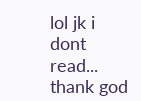lol jk i dont read... thank god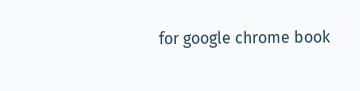for google chrome book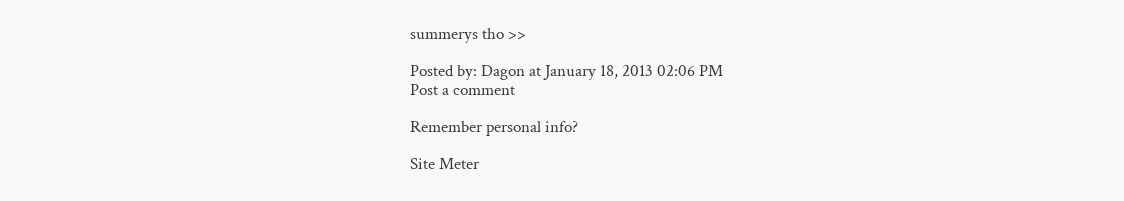summerys tho >>

Posted by: Dagon at January 18, 2013 02:06 PM
Post a comment

Remember personal info?

Site Meter